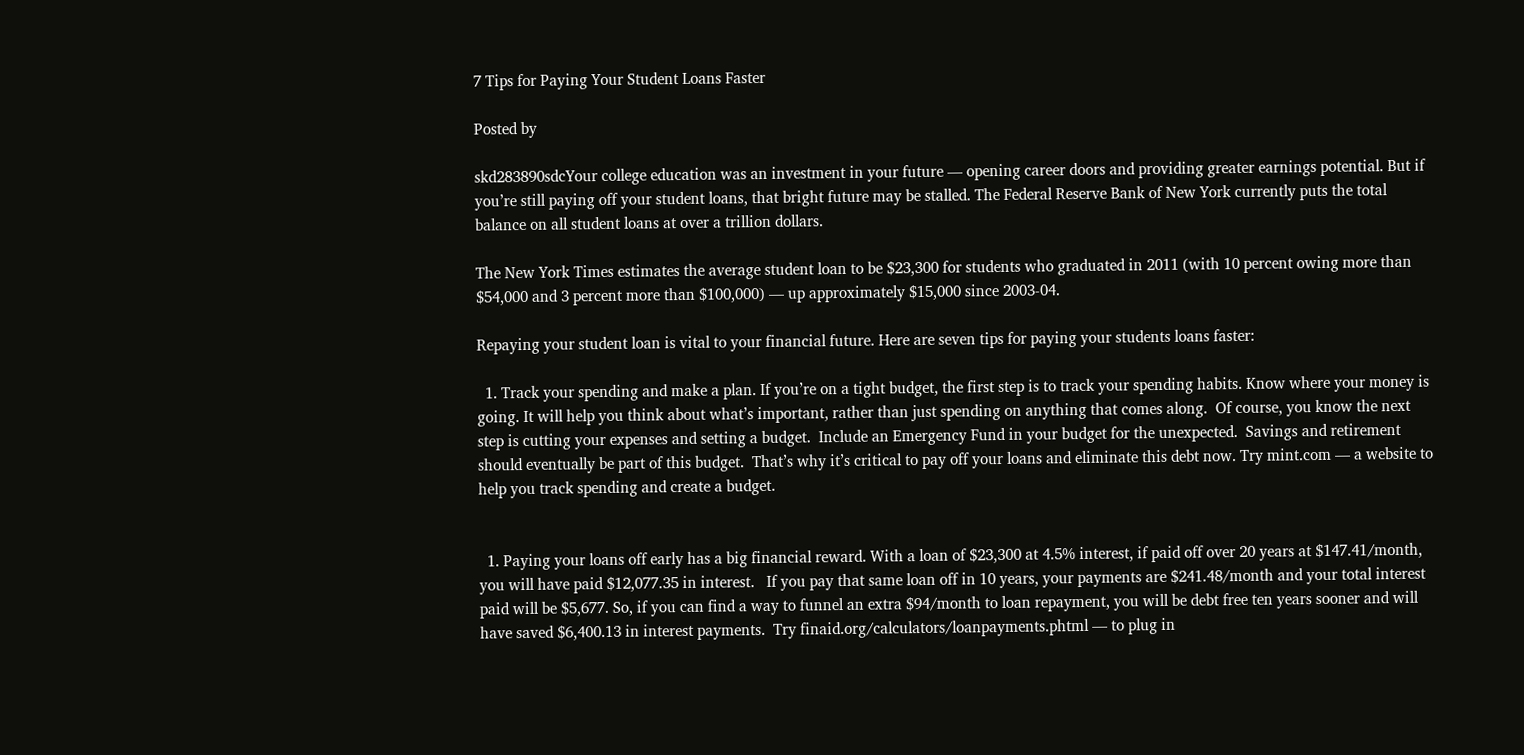7 Tips for Paying Your Student Loans Faster

Posted by

skd283890sdcYour college education was an investment in your future — opening career doors and providing greater earnings potential. But if you’re still paying off your student loans, that bright future may be stalled. The Federal Reserve Bank of New York currently puts the total balance on all student loans at over a trillion dollars.

The New York Times estimates the average student loan to be $23,300 for students who graduated in 2011 (with 10 percent owing more than $54,000 and 3 percent more than $100,000) — up approximately $15,000 since 2003-04.

Repaying your student loan is vital to your financial future. Here are seven tips for paying your students loans faster:

  1. Track your spending and make a plan. If you’re on a tight budget, the first step is to track your spending habits. Know where your money is going. It will help you think about what’s important, rather than just spending on anything that comes along.  Of course, you know the next step is cutting your expenses and setting a budget.  Include an Emergency Fund in your budget for the unexpected.  Savings and retirement should eventually be part of this budget.  That’s why it’s critical to pay off your loans and eliminate this debt now. Try mint.com — a website to help you track spending and create a budget.


  1. Paying your loans off early has a big financial reward. With a loan of $23,300 at 4.5% interest, if paid off over 20 years at $147.41/month, you will have paid $12,077.35 in interest.   If you pay that same loan off in 10 years, your payments are $241.48/month and your total interest paid will be $5,677. So, if you can find a way to funnel an extra $94/month to loan repayment, you will be debt free ten years sooner and will have saved $6,400.13 in interest payments.  Try finaid.org/calculators/loanpayments.phtml — to plug in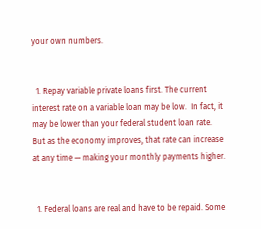your own numbers.


  1. Repay variable private loans first. The current interest rate on a variable loan may be low.  In fact, it may be lower than your federal student loan rate.  But as the economy improves, that rate can increase at any time — making your monthly payments higher.


  1. Federal loans are real and have to be repaid. Some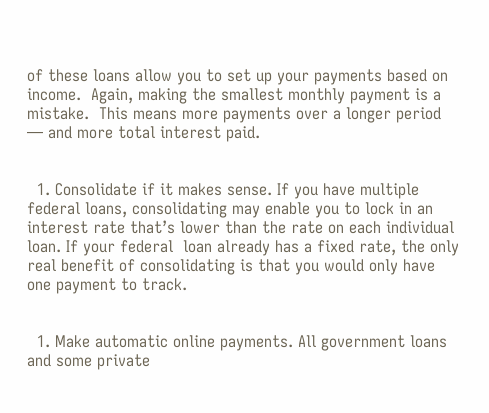of these loans allow you to set up your payments based on income.  Again, making the smallest monthly payment is a mistake.  This means more payments over a longer period — and more total interest paid.


  1. Consolidate if it makes sense. If you have multiple federal loans, consolidating may enable you to lock in an interest rate that’s lower than the rate on each individual loan. If your federal  loan already has a fixed rate, the only real benefit of consolidating is that you would only have one payment to track.


  1. Make automatic online payments. All government loans and some private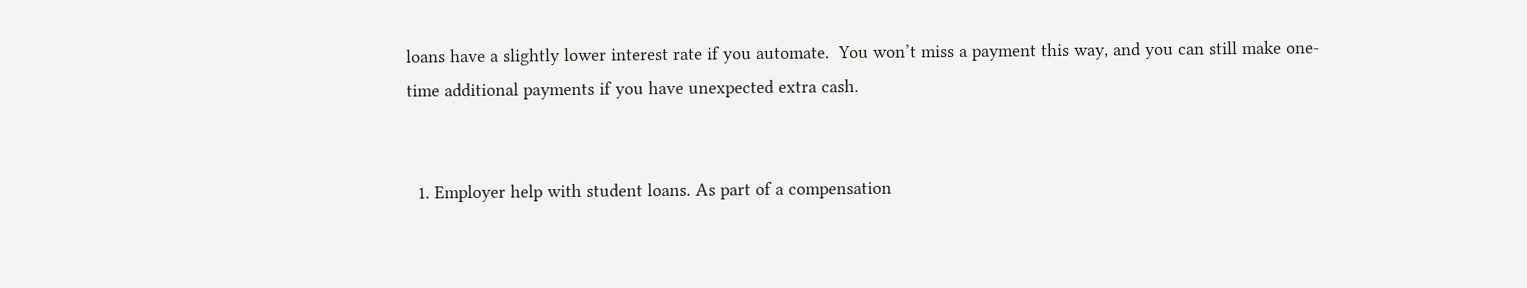loans have a slightly lower interest rate if you automate.  You won’t miss a payment this way, and you can still make one-time additional payments if you have unexpected extra cash.


  1. Employer help with student loans. As part of a compensation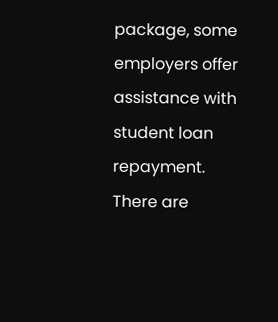package, some employers offer assistance with student loan repayment.  There are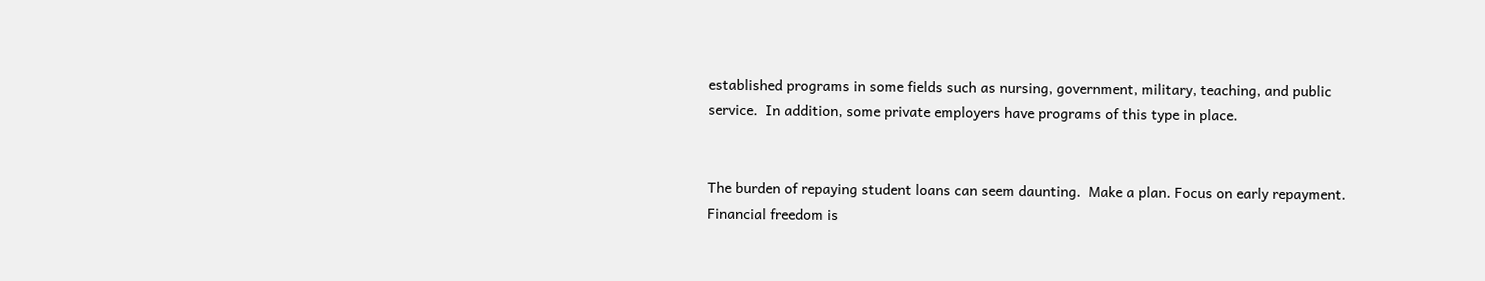established programs in some fields such as nursing, government, military, teaching, and public service.  In addition, some private employers have programs of this type in place.


The burden of repaying student loans can seem daunting.  Make a plan. Focus on early repayment. Financial freedom is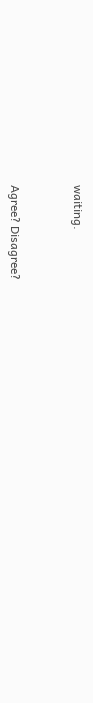waiting.


Agree? Disagree?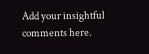Add your insightful comments here.